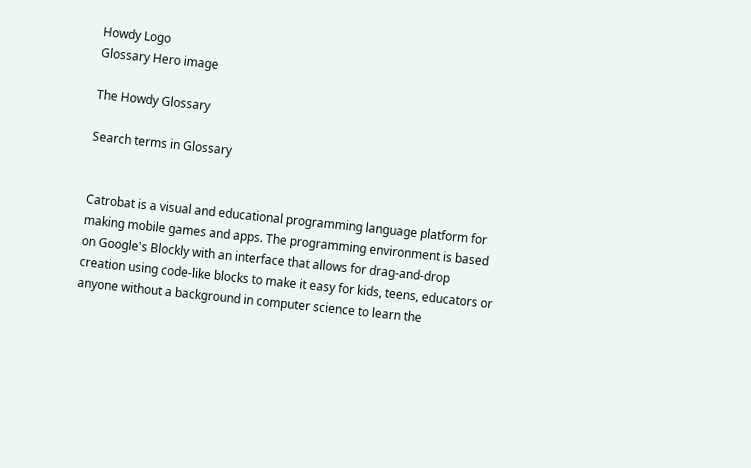Howdy Logo
Glossary Hero image

The Howdy Glossary

Search terms in Glossary


Catrobat is a visual and educational programming language platform for making mobile games and apps. The programming environment is based on Google's Blockly with an interface that allows for drag-and-drop creation using code-like blocks to make it easy for kids, teens, educators or anyone without a background in computer science to learn the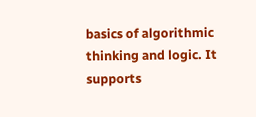basics of algorithmic thinking and logic. It supports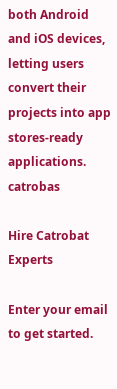both Android and iOS devices, letting users convert their projects into app stores-ready applications. catrobas

Hire Catrobat Experts

Enter your email to get started.